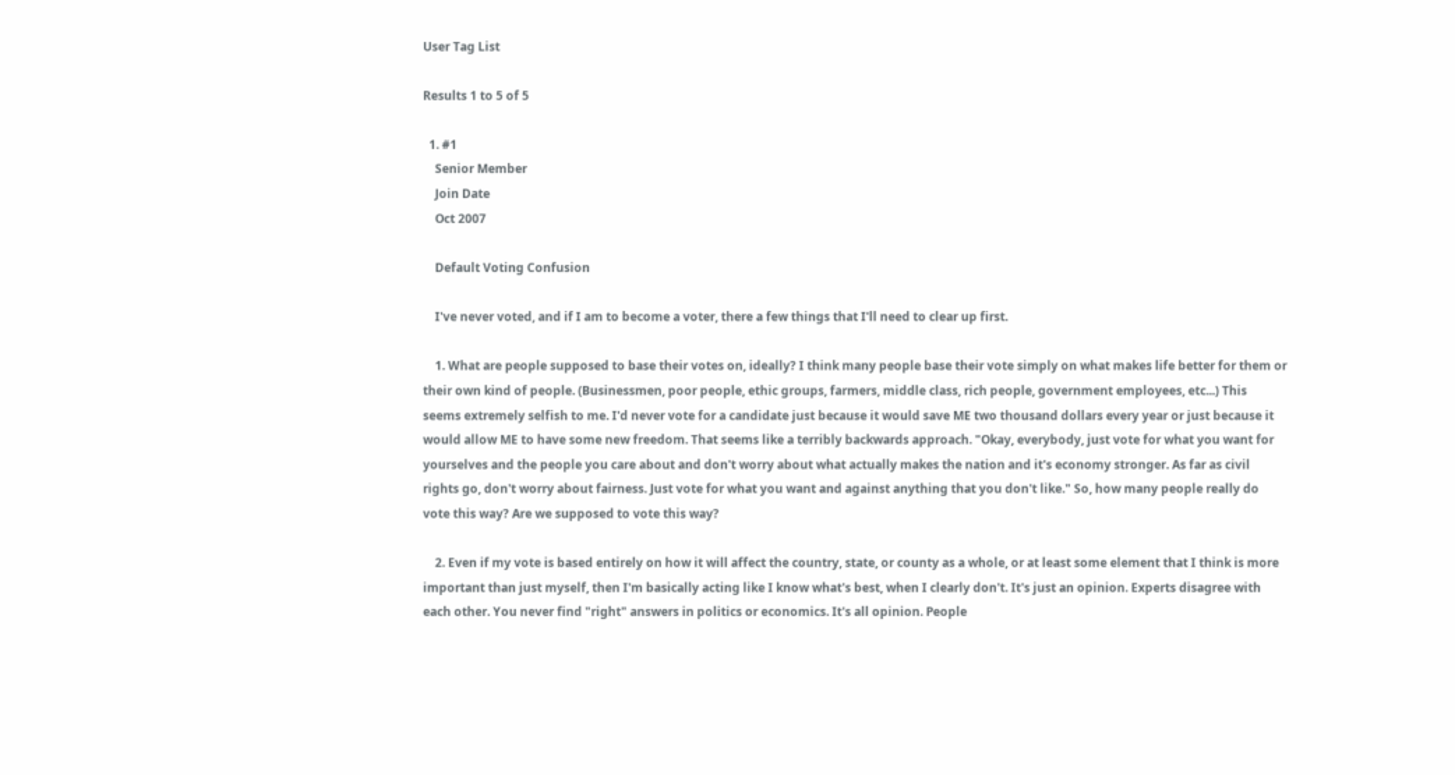User Tag List

Results 1 to 5 of 5

  1. #1
    Senior Member
    Join Date
    Oct 2007

    Default Voting Confusion

    I've never voted, and if I am to become a voter, there a few things that I'll need to clear up first.

    1. What are people supposed to base their votes on, ideally? I think many people base their vote simply on what makes life better for them or their own kind of people. (Businessmen, poor people, ethic groups, farmers, middle class, rich people, government employees, etc...) This seems extremely selfish to me. I'd never vote for a candidate just because it would save ME two thousand dollars every year or just because it would allow ME to have some new freedom. That seems like a terribly backwards approach. "Okay, everybody, just vote for what you want for yourselves and the people you care about and don't worry about what actually makes the nation and it's economy stronger. As far as civil rights go, don't worry about fairness. Just vote for what you want and against anything that you don't like." So, how many people really do vote this way? Are we supposed to vote this way?

    2. Even if my vote is based entirely on how it will affect the country, state, or county as a whole, or at least some element that I think is more important than just myself, then I'm basically acting like I know what's best, when I clearly don't. It's just an opinion. Experts disagree with each other. You never find "right" answers in politics or economics. It's all opinion. People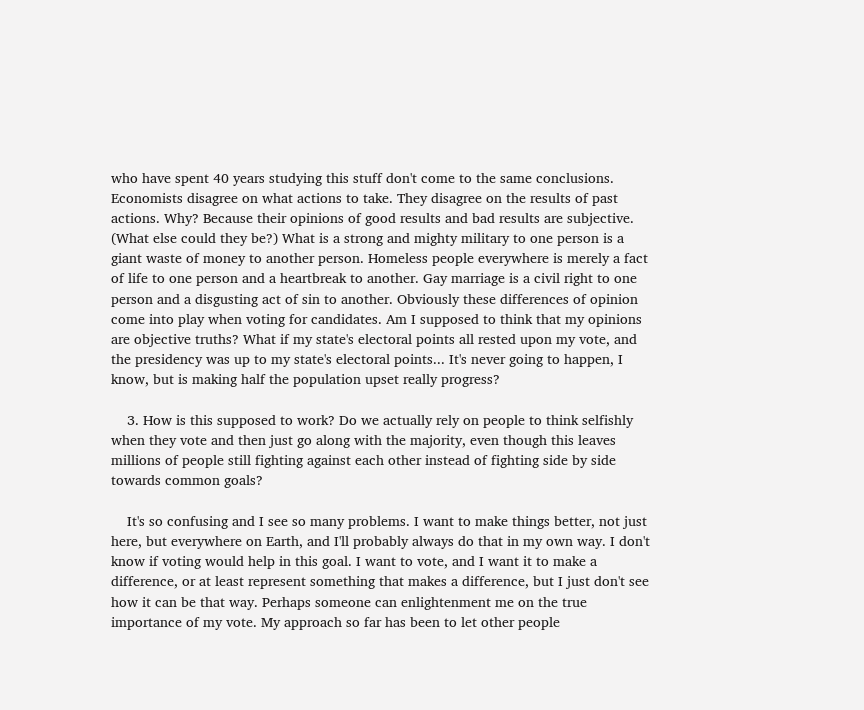who have spent 40 years studying this stuff don't come to the same conclusions. Economists disagree on what actions to take. They disagree on the results of past actions. Why? Because their opinions of good results and bad results are subjective. (What else could they be?) What is a strong and mighty military to one person is a giant waste of money to another person. Homeless people everywhere is merely a fact of life to one person and a heartbreak to another. Gay marriage is a civil right to one person and a disgusting act of sin to another. Obviously these differences of opinion come into play when voting for candidates. Am I supposed to think that my opinions are objective truths? What if my state's electoral points all rested upon my vote, and the presidency was up to my state's electoral points... It's never going to happen, I know, but is making half the population upset really progress?

    3. How is this supposed to work? Do we actually rely on people to think selfishly when they vote and then just go along with the majority, even though this leaves millions of people still fighting against each other instead of fighting side by side towards common goals?

    It's so confusing and I see so many problems. I want to make things better, not just here, but everywhere on Earth, and I'll probably always do that in my own way. I don't know if voting would help in this goal. I want to vote, and I want it to make a difference, or at least represent something that makes a difference, but I just don't see how it can be that way. Perhaps someone can enlightenment me on the true importance of my vote. My approach so far has been to let other people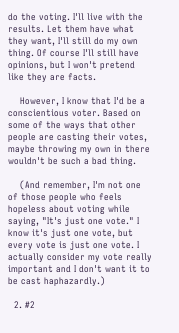do the voting. I'll live with the results. Let them have what they want, I'll still do my own thing. Of course I'll still have opinions, but I won't pretend like they are facts.

    However, I know that I'd be a conscientious voter. Based on some of the ways that other people are casting their votes, maybe throwing my own in there wouldn't be such a bad thing.

    (And remember, I'm not one of those people who feels hopeless about voting while saying, "It's just one vote." I know it's just one vote, but every vote is just one vote. I actually consider my vote really important and I don't want it to be cast haphazardly.)

  2. #2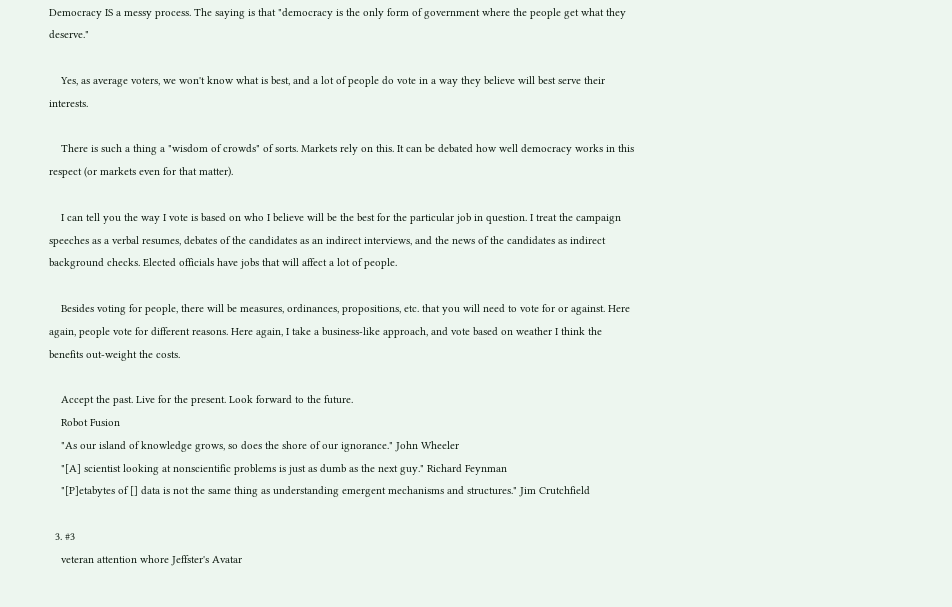Democracy IS a messy process. The saying is that "democracy is the only form of government where the people get what they deserve."

    Yes, as average voters, we won't know what is best, and a lot of people do vote in a way they believe will best serve their interests.

    There is such a thing a "wisdom of crowds" of sorts. Markets rely on this. It can be debated how well democracy works in this respect (or markets even for that matter).

    I can tell you the way I vote is based on who I believe will be the best for the particular job in question. I treat the campaign speeches as a verbal resumes, debates of the candidates as an indirect interviews, and the news of the candidates as indirect background checks. Elected officials have jobs that will affect a lot of people.

    Besides voting for people, there will be measures, ordinances, propositions, etc. that you will need to vote for or against. Here again, people vote for different reasons. Here again, I take a business-like approach, and vote based on weather I think the benefits out-weight the costs.

    Accept the past. Live for the present. Look forward to the future.
    Robot Fusion
    "As our island of knowledge grows, so does the shore of our ignorance." John Wheeler
    "[A] scientist looking at nonscientific problems is just as dumb as the next guy." Richard Feynman
    "[P]etabytes of [] data is not the same thing as understanding emergent mechanisms and structures." Jim Crutchfield

  3. #3
    veteran attention whore Jeffster's Avatar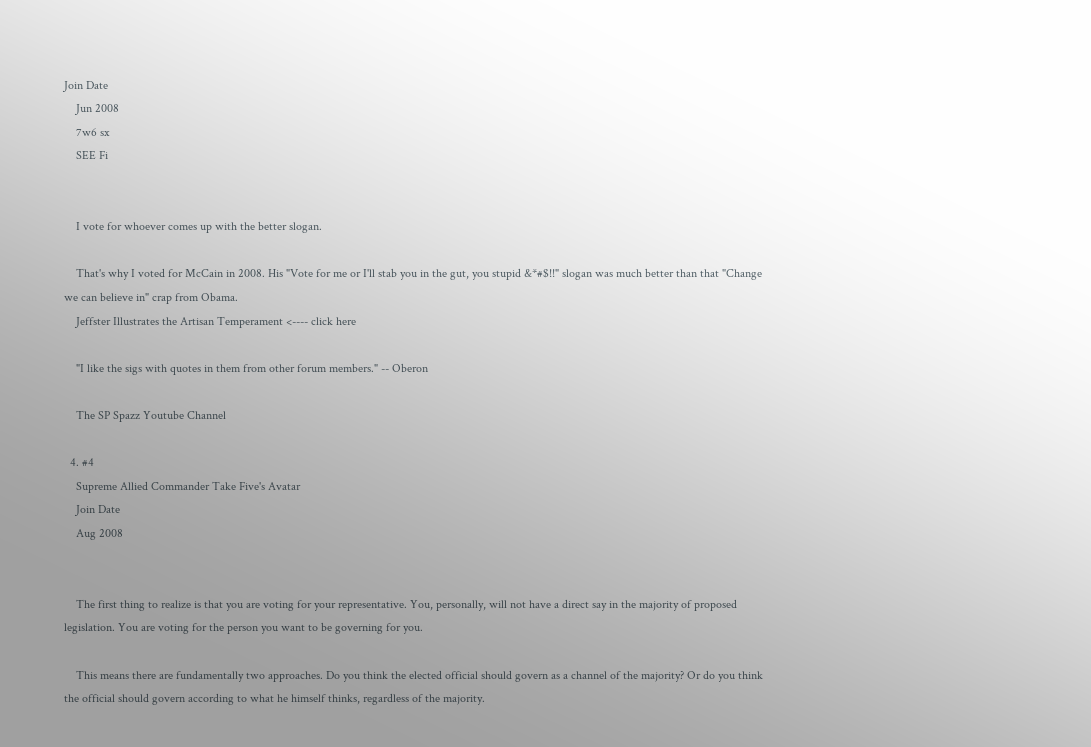Join Date
    Jun 2008
    7w6 sx
    SEE Fi


    I vote for whoever comes up with the better slogan.

    That's why I voted for McCain in 2008. His "Vote for me or I'll stab you in the gut, you stupid &*#$!!" slogan was much better than that "Change we can believe in" crap from Obama.
    Jeffster Illustrates the Artisan Temperament <---- click here

    "I like the sigs with quotes in them from other forum members." -- Oberon

    The SP Spazz Youtube Channel

  4. #4
    Supreme Allied Commander Take Five's Avatar
    Join Date
    Aug 2008


    The first thing to realize is that you are voting for your representative. You, personally, will not have a direct say in the majority of proposed legislation. You are voting for the person you want to be governing for you.

    This means there are fundamentally two approaches. Do you think the elected official should govern as a channel of the majority? Or do you think the official should govern according to what he himself thinks, regardless of the majority.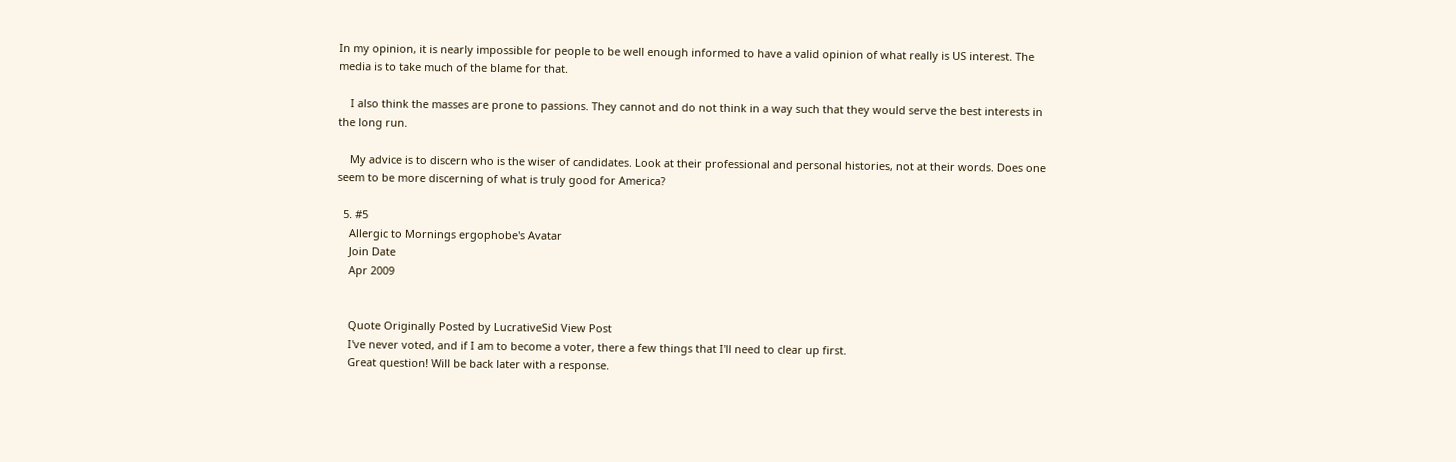In my opinion, it is nearly impossible for people to be well enough informed to have a valid opinion of what really is US interest. The media is to take much of the blame for that.

    I also think the masses are prone to passions. They cannot and do not think in a way such that they would serve the best interests in the long run.

    My advice is to discern who is the wiser of candidates. Look at their professional and personal histories, not at their words. Does one seem to be more discerning of what is truly good for America?

  5. #5
    Allergic to Mornings ergophobe's Avatar
    Join Date
    Apr 2009


    Quote Originally Posted by LucrativeSid View Post
    I've never voted, and if I am to become a voter, there a few things that I'll need to clear up first.
    Great question! Will be back later with a response.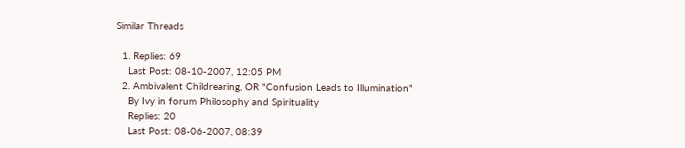Similar Threads

  1. Replies: 69
    Last Post: 08-10-2007, 12:05 PM
  2. Ambivalent Childrearing, OR "Confusion Leads to Illumination"
    By Ivy in forum Philosophy and Spirituality
    Replies: 20
    Last Post: 08-06-2007, 08:39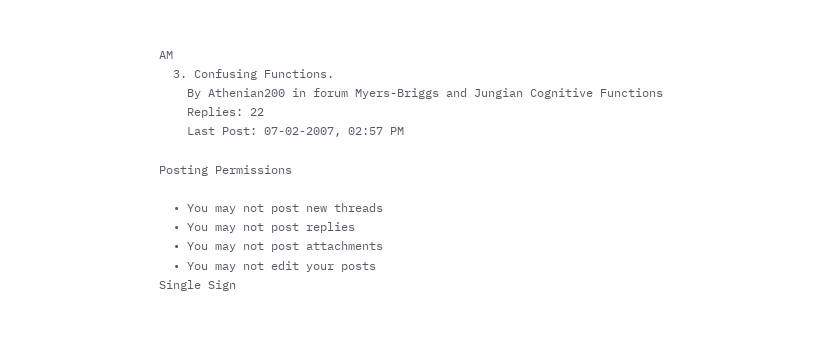AM
  3. Confusing Functions.
    By Athenian200 in forum Myers-Briggs and Jungian Cognitive Functions
    Replies: 22
    Last Post: 07-02-2007, 02:57 PM

Posting Permissions

  • You may not post new threads
  • You may not post replies
  • You may not post attachments
  • You may not edit your posts
Single Sign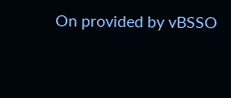On provided by vBSSO